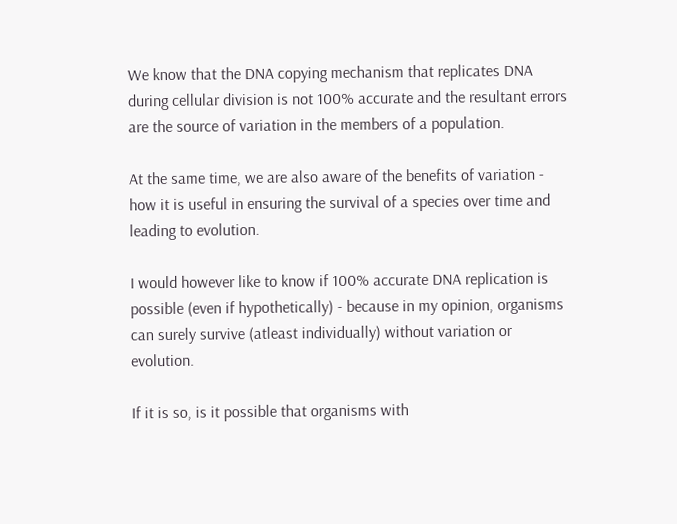We know that the DNA copying mechanism that replicates DNA during cellular division is not 100% accurate and the resultant errors are the source of variation in the members of a population.

At the same time, we are also aware of the benefits of variation - how it is useful in ensuring the survival of a species over time and leading to evolution.

I would however like to know if 100% accurate DNA replication is possible (even if hypothetically) - because in my opinion, organisms can surely survive (atleast individually) without variation or evolution.

If it is so, is it possible that organisms with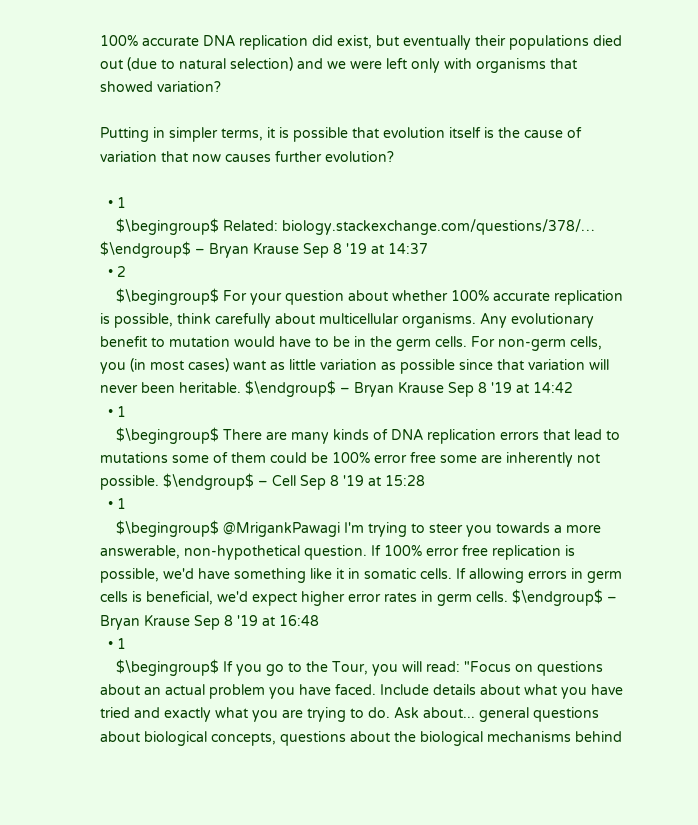100% accurate DNA replication did exist, but eventually their populations died out (due to natural selection) and we were left only with organisms that showed variation?

Putting in simpler terms, it is possible that evolution itself is the cause of variation that now causes further evolution?

  • 1
    $\begingroup$ Related: biology.stackexchange.com/questions/378/… $\endgroup$ – Bryan Krause Sep 8 '19 at 14:37
  • 2
    $\begingroup$ For your question about whether 100% accurate replication is possible, think carefully about multicellular organisms. Any evolutionary benefit to mutation would have to be in the germ cells. For non-germ cells, you (in most cases) want as little variation as possible since that variation will never been heritable. $\endgroup$ – Bryan Krause Sep 8 '19 at 14:42
  • 1
    $\begingroup$ There are many kinds of DNA replication errors that lead to mutations some of them could be 100% error free some are inherently not possible. $\endgroup$ – Cell Sep 8 '19 at 15:28
  • 1
    $\begingroup$ @MrigankPawagi I'm trying to steer you towards a more answerable, non-hypothetical question. If 100% error free replication is possible, we'd have something like it in somatic cells. If allowing errors in germ cells is beneficial, we'd expect higher error rates in germ cells. $\endgroup$ – Bryan Krause Sep 8 '19 at 16:48
  • 1
    $\begingroup$ If you go to the Tour, you will read: "Focus on questions about an actual problem you have faced. Include details about what you have tried and exactly what you are trying to do. Ask about... general questions about biological concepts, questions about the biological mechanisms behind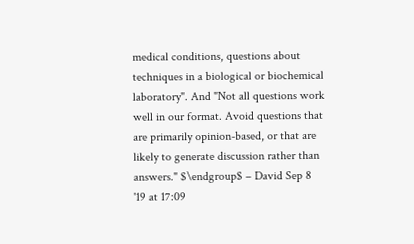medical conditions, questions about techniques in a biological or biochemical laboratory". And "Not all questions work well in our format. Avoid questions that are primarily opinion-based, or that are likely to generate discussion rather than answers." $\endgroup$ – David Sep 8 '19 at 17:09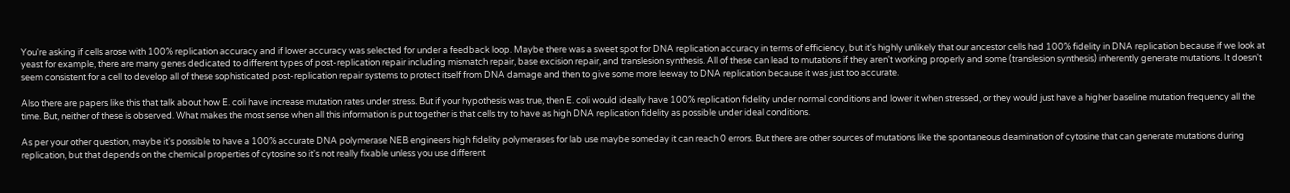You're asking if cells arose with 100% replication accuracy and if lower accuracy was selected for under a feedback loop. Maybe there was a sweet spot for DNA replication accuracy in terms of efficiency, but it's highly unlikely that our ancestor cells had 100% fidelity in DNA replication because if we look at yeast for example, there are many genes dedicated to different types of post-replication repair including mismatch repair, base excision repair, and translesion synthesis. All of these can lead to mutations if they aren't working properly and some (translesion synthesis) inherently generate mutations. It doesn't seem consistent for a cell to develop all of these sophisticated post-replication repair systems to protect itself from DNA damage and then to give some more leeway to DNA replication because it was just too accurate.

Also there are papers like this that talk about how E. coli have increase mutation rates under stress. But if your hypothesis was true, then E. coli would ideally have 100% replication fidelity under normal conditions and lower it when stressed, or they would just have a higher baseline mutation frequency all the time. But, neither of these is observed. What makes the most sense when all this information is put together is that cells try to have as high DNA replication fidelity as possible under ideal conditions.

As per your other question, maybe it's possible to have a 100% accurate DNA polymerase NEB engineers high fidelity polymerases for lab use maybe someday it can reach 0 errors. But there are other sources of mutations like the spontaneous deamination of cytosine that can generate mutations during replication, but that depends on the chemical properties of cytosine so it's not really fixable unless you use different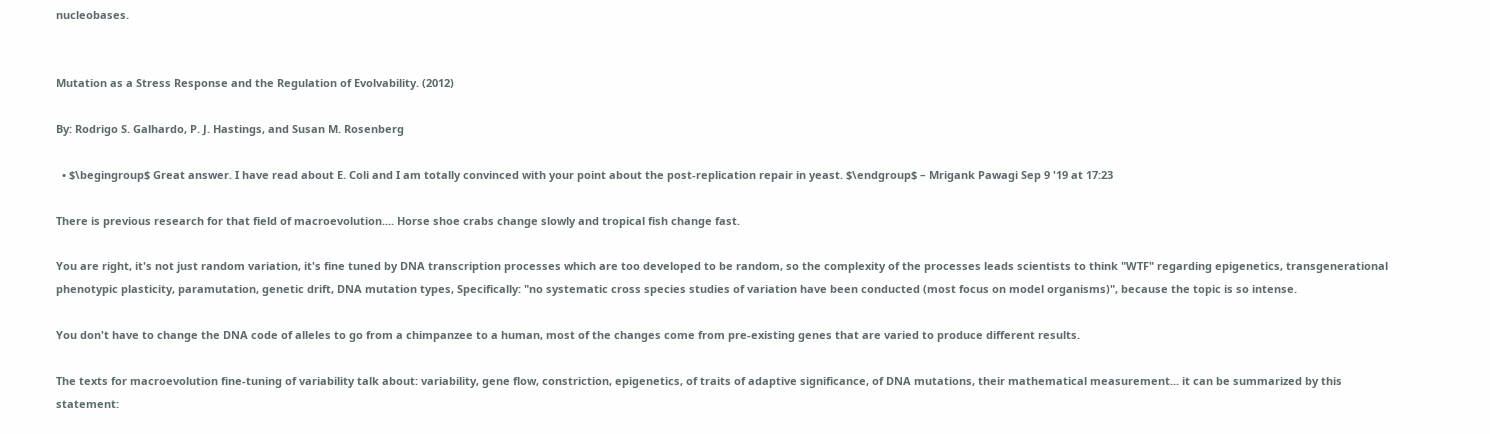nucleobases.


Mutation as a Stress Response and the Regulation of Evolvability. (2012)

By: Rodrigo S. Galhardo, P. J. Hastings, and Susan M. Rosenberg

  • $\begingroup$ Great answer. I have read about E. Coli and I am totally convinced with your point about the post-replication repair in yeast. $\endgroup$ – Mrigank Pawagi Sep 9 '19 at 17:23

There is previous research for that field of macroevolution.... Horse shoe crabs change slowly and tropical fish change fast.

You are right, it's not just random variation, it's fine tuned by DNA transcription processes which are too developed to be random, so the complexity of the processes leads scientists to think "WTF" regarding epigenetics, transgenerational phenotypic plasticity, paramutation, genetic drift, DNA mutation types, Specifically: "no systematic cross species studies of variation have been conducted (most focus on model organisms)", because the topic is so intense.

You don't have to change the DNA code of alleles to go from a chimpanzee to a human, most of the changes come from pre-existing genes that are varied to produce different results.

The texts for macroevolution fine-tuning of variability talk about: variability, gene flow, constriction, epigenetics, of traits of adaptive significance, of DNA mutations, their mathematical measurement... it can be summarized by this statement: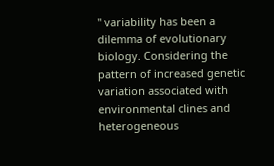" variability has been a dilemma of evolutionary biology. Considering the pattern of increased genetic variation associated with environmental clines and heterogeneous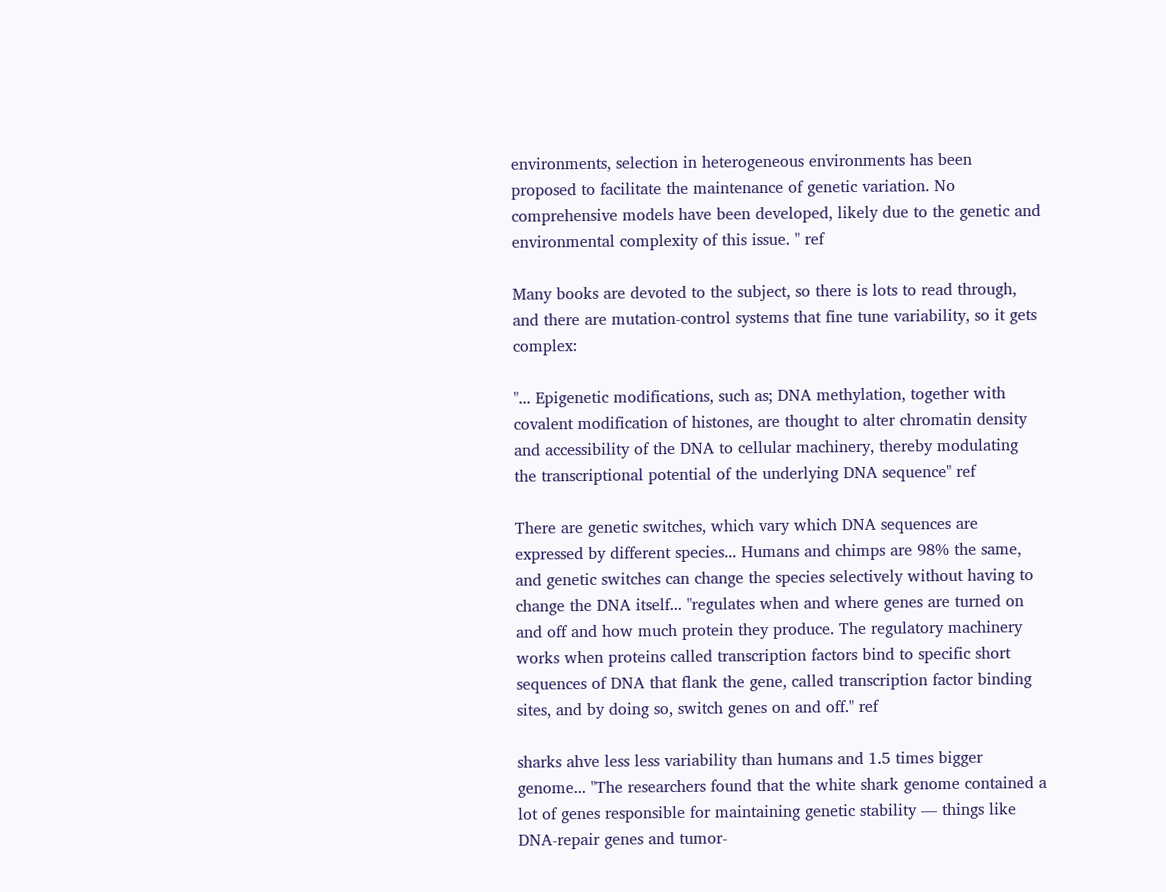environments, selection in heterogeneous environments has been proposed to facilitate the maintenance of genetic variation. No comprehensive models have been developed, likely due to the genetic and environmental complexity of this issue. " ref

Many books are devoted to the subject, so there is lots to read through, and there are mutation-control systems that fine tune variability, so it gets complex:

"... Epigenetic modifications, such as; DNA methylation, together with covalent modification of histones, are thought to alter chromatin density and accessibility of the DNA to cellular machinery, thereby modulating the transcriptional potential of the underlying DNA sequence" ref

There are genetic switches, which vary which DNA sequences are expressed by different species... Humans and chimps are 98% the same, and genetic switches can change the species selectively without having to change the DNA itself... "regulates when and where genes are turned on and off and how much protein they produce. The regulatory machinery works when proteins called transcription factors bind to specific short sequences of DNA that flank the gene, called transcription factor binding sites, and by doing so, switch genes on and off." ref

sharks ahve less less variability than humans and 1.5 times bigger genome... "The researchers found that the white shark genome contained a lot of genes responsible for maintaining genetic stability — things like DNA-repair genes and tumor-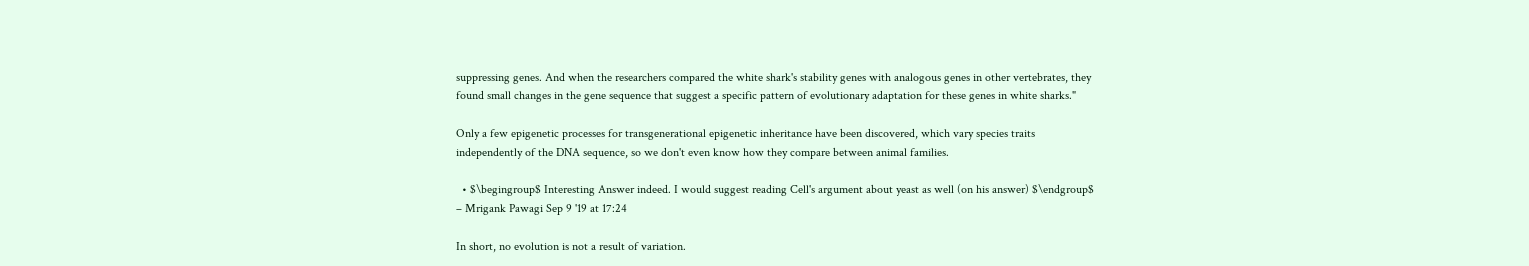suppressing genes. And when the researchers compared the white shark's stability genes with analogous genes in other vertebrates, they found small changes in the gene sequence that suggest a specific pattern of evolutionary adaptation for these genes in white sharks."

Only a few epigenetic processes for transgenerational epigenetic inheritance have been discovered, which vary species traits independently of the DNA sequence, so we don't even know how they compare between animal families.

  • $\begingroup$ Interesting Answer indeed. I would suggest reading Cell's argument about yeast as well (on his answer) $\endgroup$ – Mrigank Pawagi Sep 9 '19 at 17:24

In short, no evolution is not a result of variation.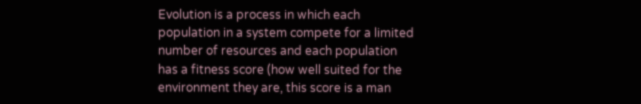Evolution is a process in which each population in a system compete for a limited number of resources and each population has a fitness score (how well suited for the environment they are, this score is a man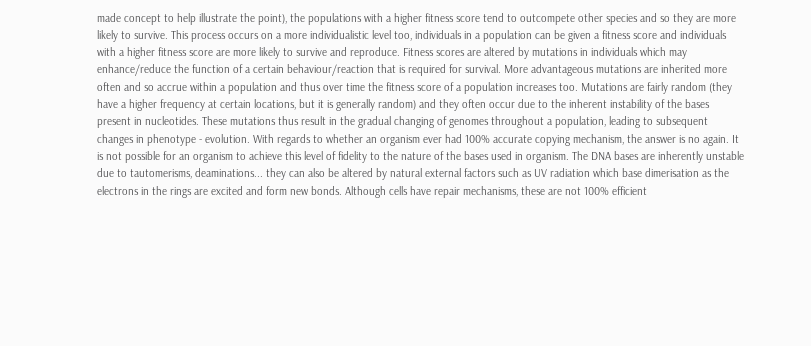made concept to help illustrate the point), the populations with a higher fitness score tend to outcompete other species and so they are more likely to survive. This process occurs on a more individualistic level too, individuals in a population can be given a fitness score and individuals with a higher fitness score are more likely to survive and reproduce. Fitness scores are altered by mutations in individuals which may enhance/reduce the function of a certain behaviour/reaction that is required for survival. More advantageous mutations are inherited more often and so accrue within a population and thus over time the fitness score of a population increases too. Mutations are fairly random (they have a higher frequency at certain locations, but it is generally random) and they often occur due to the inherent instability of the bases present in nucleotides. These mutations thus result in the gradual changing of genomes throughout a population, leading to subsequent changes in phenotype - evolution. With regards to whether an organism ever had 100% accurate copying mechanism, the answer is no again. It is not possible for an organism to achieve this level of fidelity to the nature of the bases used in organism. The DNA bases are inherently unstable due to tautomerisms, deaminations... they can also be altered by natural external factors such as UV radiation which base dimerisation as the electrons in the rings are excited and form new bonds. Although cells have repair mechanisms, these are not 100% efficient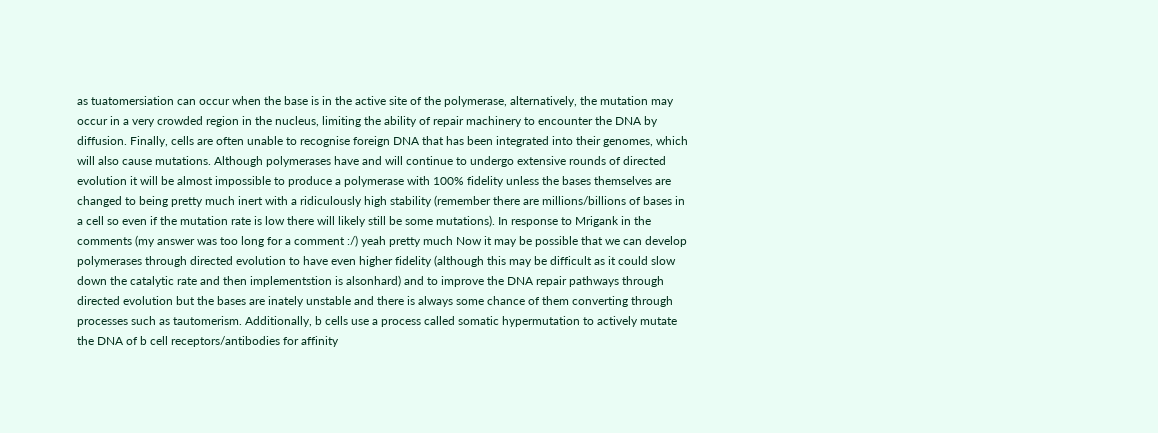as tuatomersiation can occur when the base is in the active site of the polymerase, alternatively, the mutation may occur in a very crowded region in the nucleus, limiting the ability of repair machinery to encounter the DNA by diffusion. Finally, cells are often unable to recognise foreign DNA that has been integrated into their genomes, which will also cause mutations. Although polymerases have and will continue to undergo extensive rounds of directed evolution it will be almost impossible to produce a polymerase with 100% fidelity unless the bases themselves are changed to being pretty much inert with a ridiculously high stability (remember there are millions/billions of bases in a cell so even if the mutation rate is low there will likely still be some mutations). In response to Mrigank in the comments (my answer was too long for a comment :/) yeah pretty much Now it may be possible that we can develop polymerases through directed evolution to have even higher fidelity (although this may be difficult as it could slow down the catalytic rate and then implementstion is alsonhard) and to improve the DNA repair pathways through directed evolution but the bases are inately unstable and there is always some chance of them converting through processes such as tautomerism. Additionally, b cells use a process called somatic hypermutation to actively mutate the DNA of b cell receptors/antibodies for affinity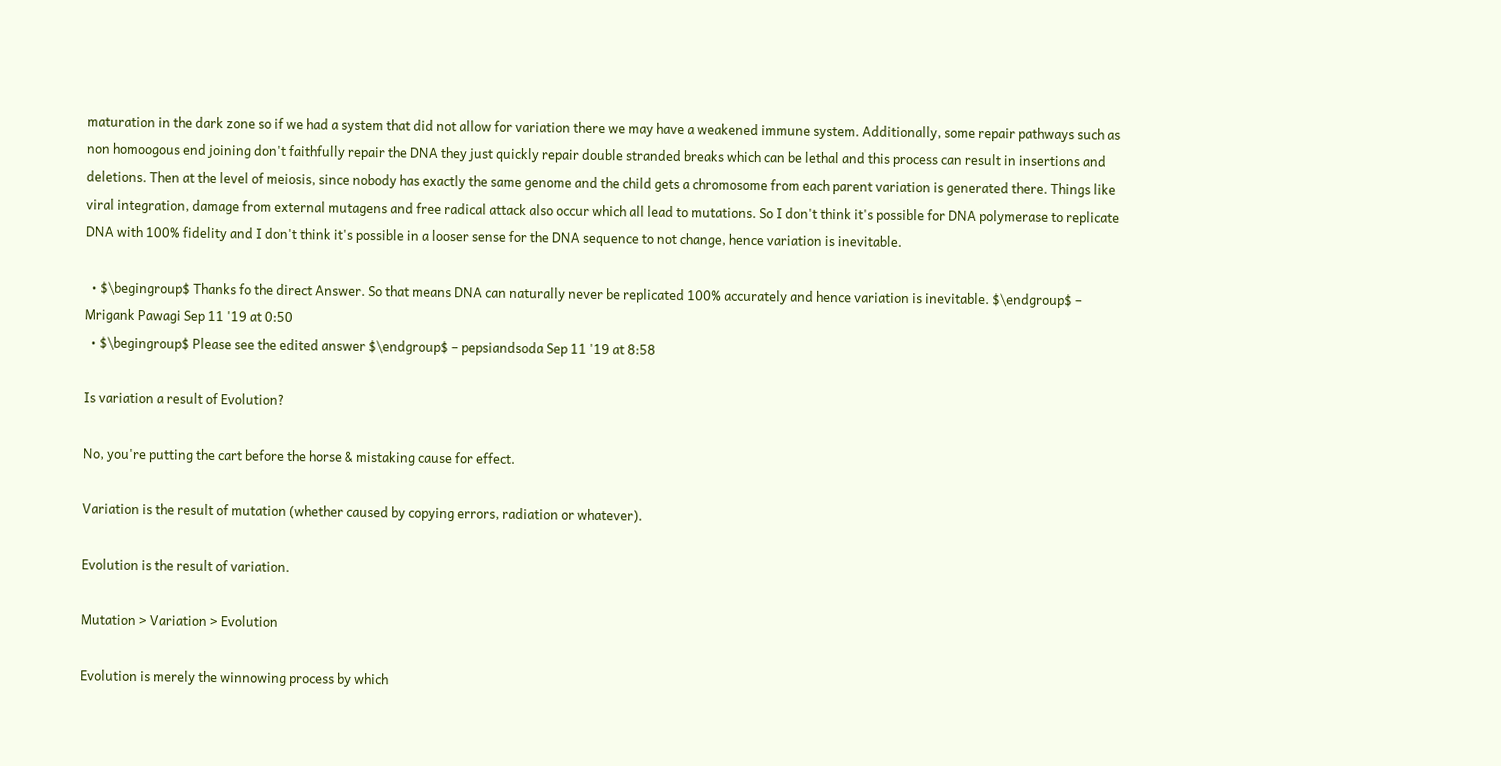maturation in the dark zone so if we had a system that did not allow for variation there we may have a weakened immune system. Additionally, some repair pathways such as non homoogous end joining don't faithfully repair the DNA they just quickly repair double stranded breaks which can be lethal and this process can result in insertions and deletions. Then at the level of meiosis, since nobody has exactly the same genome and the child gets a chromosome from each parent variation is generated there. Things like viral integration, damage from external mutagens and free radical attack also occur which all lead to mutations. So I don't think it's possible for DNA polymerase to replicate DNA with 100% fidelity and I don't think it's possible in a looser sense for the DNA sequence to not change, hence variation is inevitable.

  • $\begingroup$ Thanks fo the direct Answer. So that means DNA can naturally never be replicated 100% accurately and hence variation is inevitable. $\endgroup$ – Mrigank Pawagi Sep 11 '19 at 0:50
  • $\begingroup$ Please see the edited answer $\endgroup$ – pepsiandsoda Sep 11 '19 at 8:58

Is variation a result of Evolution?

No, you're putting the cart before the horse & mistaking cause for effect.

Variation is the result of mutation (whether caused by copying errors, radiation or whatever).

Evolution is the result of variation.

Mutation > Variation > Evolution

Evolution is merely the winnowing process by which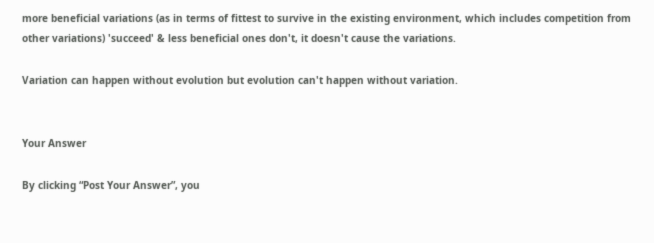more beneficial variations (as in terms of fittest to survive in the existing environment, which includes competition from other variations) 'succeed' & less beneficial ones don't, it doesn't cause the variations.

Variation can happen without evolution but evolution can't happen without variation.


Your Answer

By clicking “Post Your Answer”, you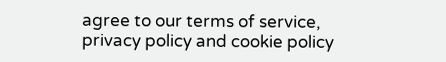agree to our terms of service, privacy policy and cookie policy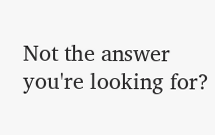Not the answer you're looking for?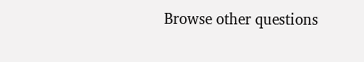Browse other questions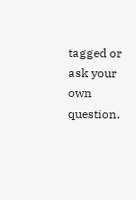tagged or ask your own question.